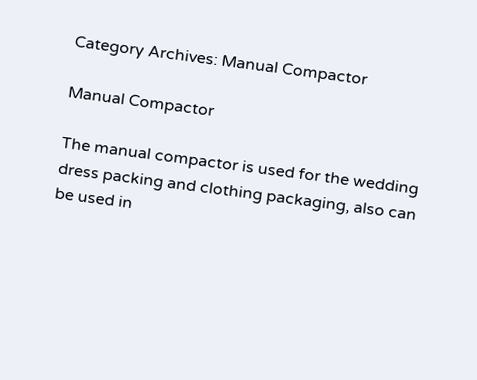Category Archives: Manual Compactor

Manual Compactor

The manual compactor is used for the wedding dress packing and clothing packaging, also can be used in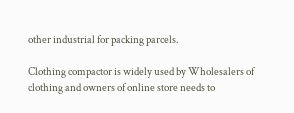other industrial for packing parcels.

Clothing compactor is widely used by Wholesalers of clothing and owners of online store needs to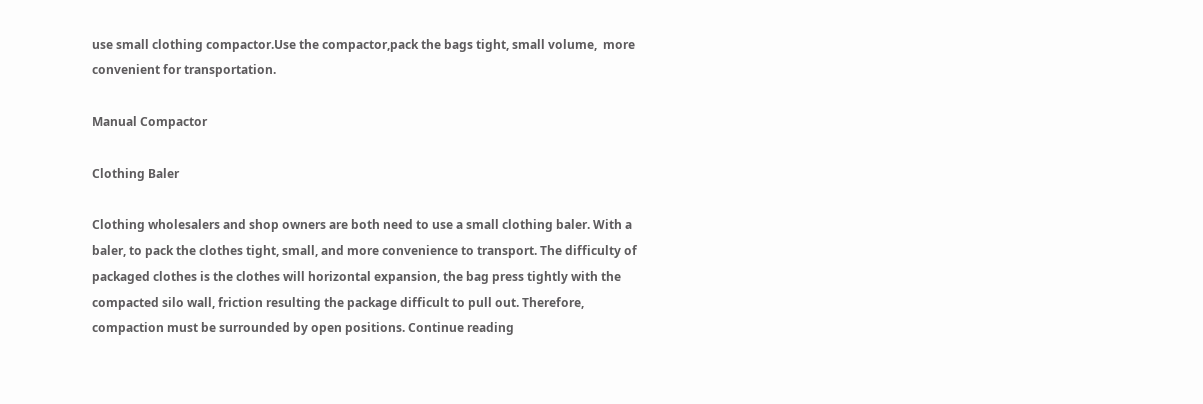use small clothing compactor.Use the compactor,pack the bags tight, small volume,  more convenient for transportation.

Manual Compactor

Clothing Baler

Clothing wholesalers and shop owners are both need to use a small clothing baler. With a baler, to pack the clothes tight, small, and more convenience to transport. The difficulty of packaged clothes is the clothes will horizontal expansion, the bag press tightly with the compacted silo wall, friction resulting the package difficult to pull out. Therefore, compaction must be surrounded by open positions. Continue reading